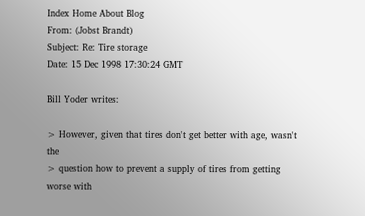Index Home About Blog
From: (Jobst Brandt)
Subject: Re: Tire storage
Date: 15 Dec 1998 17:30:24 GMT

Bill Yoder writes:

> However, given that tires don't get better with age, wasn't the
> question how to prevent a supply of tires from getting worse with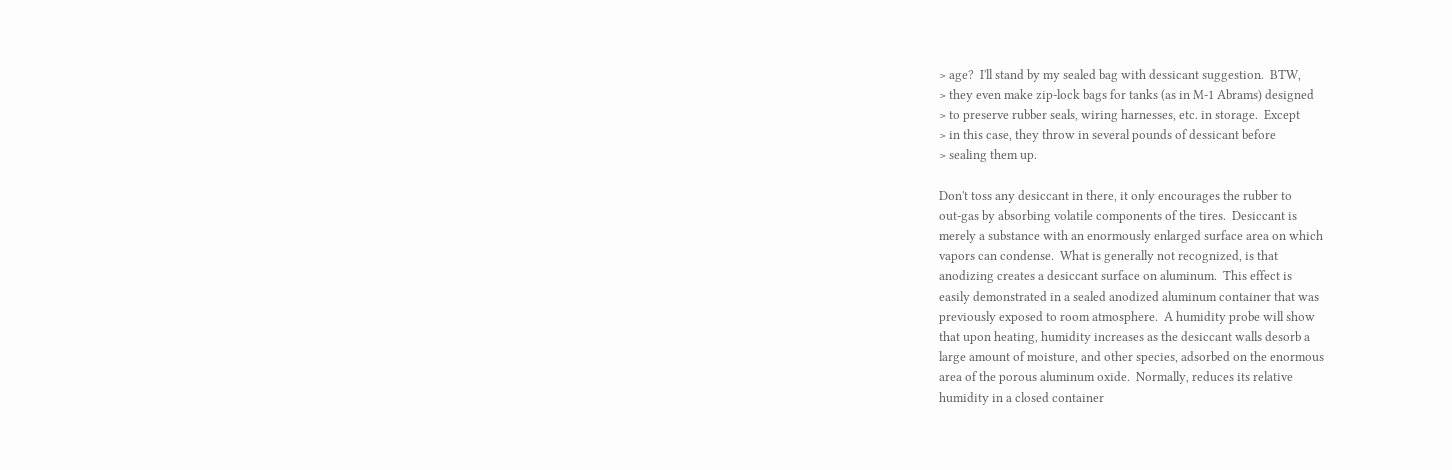> age?  I'll stand by my sealed bag with dessicant suggestion.  BTW,
> they even make zip-lock bags for tanks (as in M-1 Abrams) designed
> to preserve rubber seals, wiring harnesses, etc. in storage.  Except
> in this case, they throw in several pounds of dessicant before
> sealing them up.

Don't toss any desiccant in there, it only encourages the rubber to
out-gas by absorbing volatile components of the tires.  Desiccant is
merely a substance with an enormously enlarged surface area on which
vapors can condense.  What is generally not recognized, is that
anodizing creates a desiccant surface on aluminum.  This effect is
easily demonstrated in a sealed anodized aluminum container that was
previously exposed to room atmosphere.  A humidity probe will show
that upon heating, humidity increases as the desiccant walls desorb a
large amount of moisture, and other species, adsorbed on the enormous
area of the porous aluminum oxide.  Normally, reduces its relative
humidity in a closed container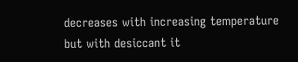decreases with increasing temperature
but with desiccant it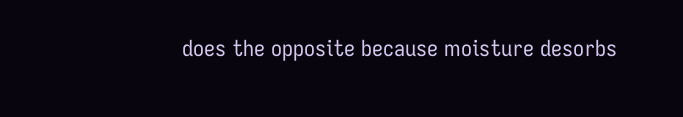does the opposite because moisture desorbs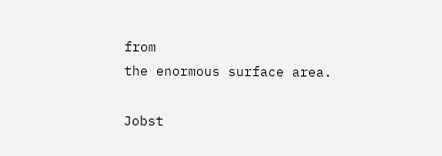from
the enormous surface area.

Jobst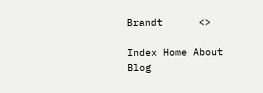Brandt      <>

Index Home About Blog